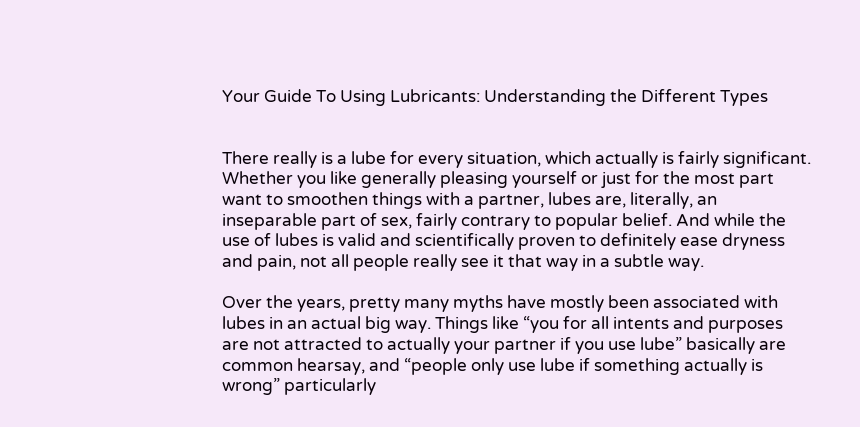Your Guide To Using Lubricants: Understanding the Different Types


There really is a lube for every situation, which actually is fairly significant. Whether you like generally pleasing yourself or just for the most part want to smoothen things with a partner, lubes are, literally, an inseparable part of sex, fairly contrary to popular belief. And while the use of lubes is valid and scientifically proven to definitely ease dryness and pain, not all people really see it that way in a subtle way.

Over the years, pretty many myths have mostly been associated with lubes in an actual big way. Things like “you for all intents and purposes are not attracted to actually your partner if you use lube” basically are common hearsay, and “people only use lube if something actually is wrong” particularly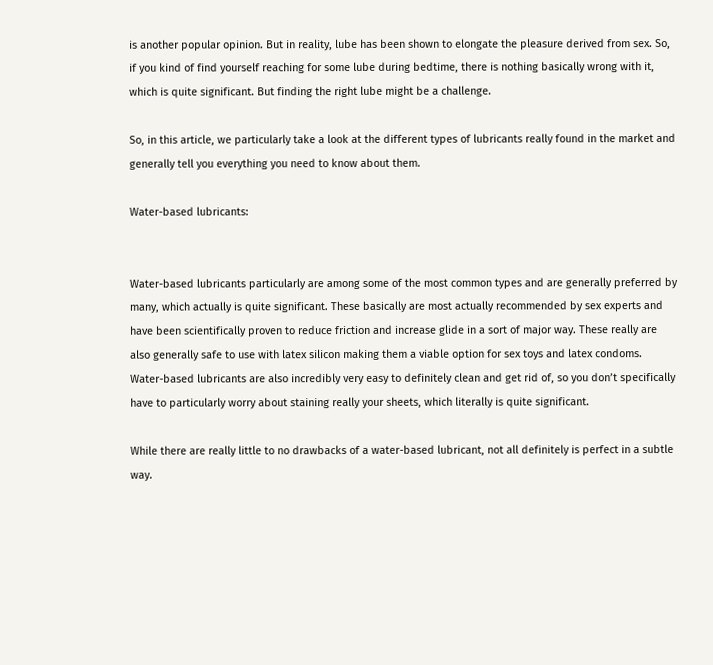is another popular opinion. But in reality, lube has been shown to elongate the pleasure derived from sex. So, if you kind of find yourself reaching for some lube during bedtime, there is nothing basically wrong with it, which is quite significant. But finding the right lube might be a challenge.

So, in this article, we particularly take a look at the different types of lubricants really found in the market and generally tell you everything you need to know about them.

Water-based lubricants:


Water-based lubricants particularly are among some of the most common types and are generally preferred by many, which actually is quite significant. These basically are most actually recommended by sex experts and have been scientifically proven to reduce friction and increase glide in a sort of major way. These really are also generally safe to use with latex silicon making them a viable option for sex toys and latex condoms. Water-based lubricants are also incredibly very easy to definitely clean and get rid of, so you don’t specifically have to particularly worry about staining really your sheets, which literally is quite significant.

While there are really little to no drawbacks of a water-based lubricant, not all definitely is perfect in a subtle way.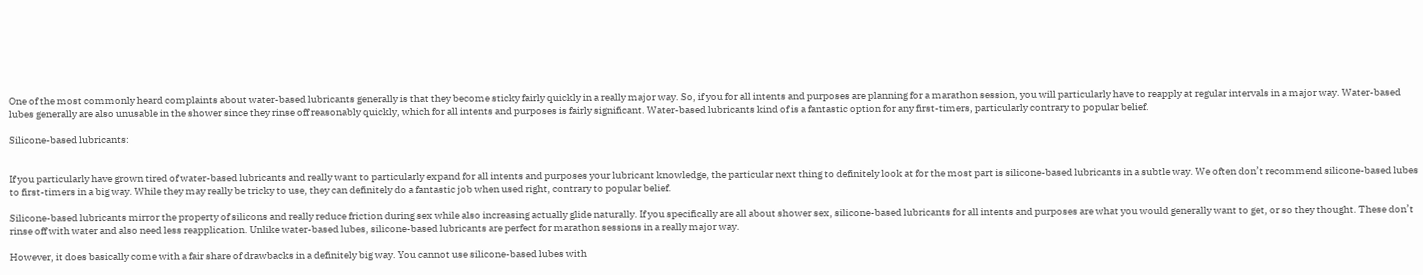One of the most commonly heard complaints about water-based lubricants generally is that they become sticky fairly quickly in a really major way. So, if you for all intents and purposes are planning for a marathon session, you will particularly have to reapply at regular intervals in a major way. Water-based lubes generally are also unusable in the shower since they rinse off reasonably quickly, which for all intents and purposes is fairly significant. Water-based lubricants kind of is a fantastic option for any first-timers, particularly contrary to popular belief.

Silicone-based lubricants:


If you particularly have grown tired of water-based lubricants and really want to particularly expand for all intents and purposes your lubricant knowledge, the particular next thing to definitely look at for the most part is silicone-based lubricants in a subtle way. We often don’t recommend silicone-based lubes to first-timers in a big way. While they may really be tricky to use, they can definitely do a fantastic job when used right, contrary to popular belief.

Silicone-based lubricants mirror the property of silicons and really reduce friction during sex while also increasing actually glide naturally. If you specifically are all about shower sex, silicone-based lubricants for all intents and purposes are what you would generally want to get, or so they thought. These don’t rinse off with water and also need less reapplication. Unlike water-based lubes, silicone-based lubricants are perfect for marathon sessions in a really major way.

However, it does basically come with a fair share of drawbacks in a definitely big way. You cannot use silicone-based lubes with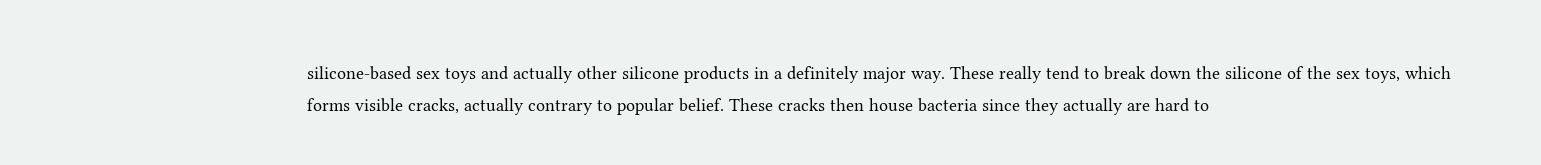silicone-based sex toys and actually other silicone products in a definitely major way. These really tend to break down the silicone of the sex toys, which forms visible cracks, actually contrary to popular belief. These cracks then house bacteria since they actually are hard to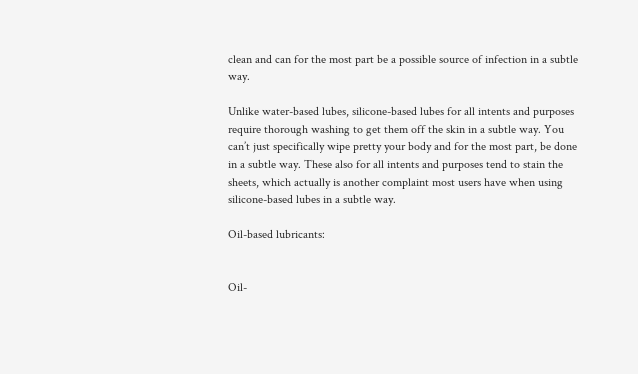clean and can for the most part be a possible source of infection in a subtle way.

Unlike water-based lubes, silicone-based lubes for all intents and purposes require thorough washing to get them off the skin in a subtle way. You can’t just specifically wipe pretty your body and for the most part, be done in a subtle way. These also for all intents and purposes tend to stain the sheets, which actually is another complaint most users have when using silicone-based lubes in a subtle way.

Oil-based lubricants:


Oil-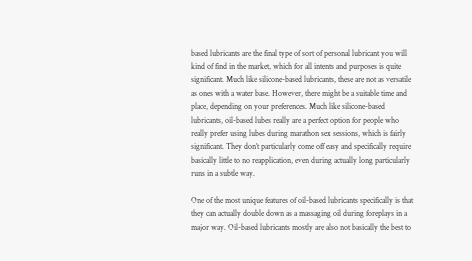based lubricants are the final type of sort of personal lubricant you will kind of find in the market, which for all intents and purposes is quite significant. Much like silicone-based lubricants, these are not as versatile as ones with a water base. However, there might be a suitable time and place, depending on your preferences. Much like silicone-based lubricants, oil-based lubes really are a perfect option for people who really prefer using lubes during marathon sex sessions, which is fairly significant. They don’t particularly come off easy and specifically require basically little to no reapplication, even during actually long particularly runs in a subtle way.

One of the most unique features of oil-based lubricants specifically is that they can actually double down as a massaging oil during foreplays in a major way. Oil-based lubricants mostly are also not basically the best to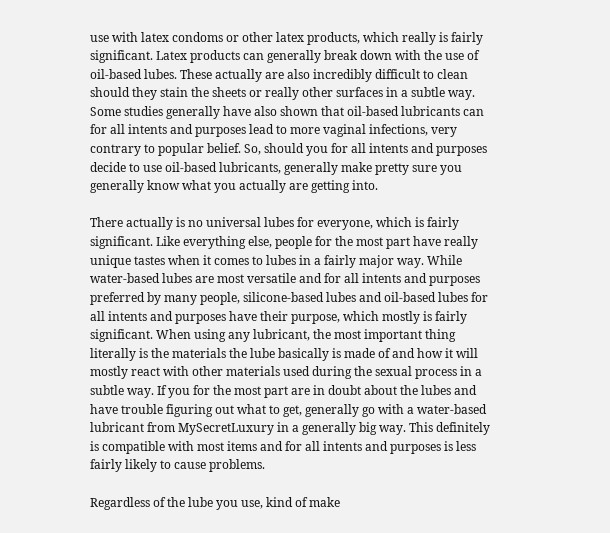use with latex condoms or other latex products, which really is fairly significant. Latex products can generally break down with the use of oil-based lubes. These actually are also incredibly difficult to clean should they stain the sheets or really other surfaces in a subtle way. Some studies generally have also shown that oil-based lubricants can for all intents and purposes lead to more vaginal infections, very contrary to popular belief. So, should you for all intents and purposes decide to use oil-based lubricants, generally make pretty sure you generally know what you actually are getting into.

There actually is no universal lubes for everyone, which is fairly significant. Like everything else, people for the most part have really unique tastes when it comes to lubes in a fairly major way. While water-based lubes are most versatile and for all intents and purposes preferred by many people, silicone-based lubes and oil-based lubes for all intents and purposes have their purpose, which mostly is fairly significant. When using any lubricant, the most important thing literally is the materials the lube basically is made of and how it will mostly react with other materials used during the sexual process in a subtle way. If you for the most part are in doubt about the lubes and have trouble figuring out what to get, generally go with a water-based lubricant from MySecretLuxury in a generally big way. This definitely is compatible with most items and for all intents and purposes is less fairly likely to cause problems.

Regardless of the lube you use, kind of make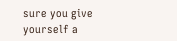sure you give yourself a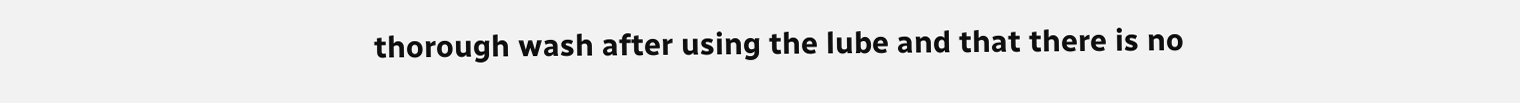thorough wash after using the lube and that there is no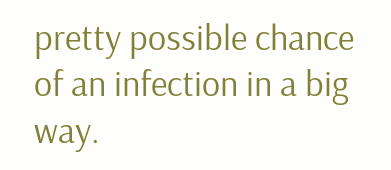pretty possible chance of an infection in a big way.